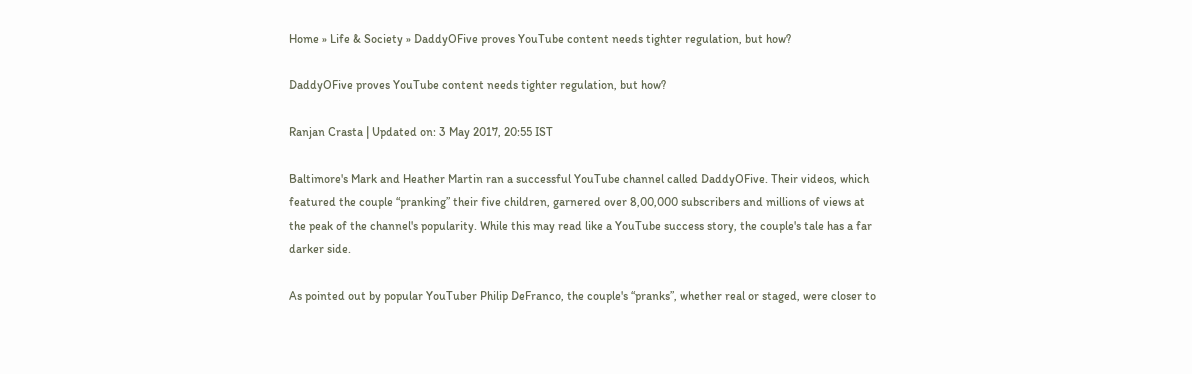Home » Life & Society » DaddyOFive proves YouTube content needs tighter regulation, but how?

DaddyOFive proves YouTube content needs tighter regulation, but how?

Ranjan Crasta | Updated on: 3 May 2017, 20:55 IST

Baltimore's Mark and Heather Martin ran a successful YouTube channel called DaddyOFive. Their videos, which featured the couple “pranking” their five children, garnered over 8,00,000 subscribers and millions of views at the peak of the channel's popularity. While this may read like a YouTube success story, the couple's tale has a far darker side.

As pointed out by popular YouTuber Philip DeFranco, the couple's “pranks”, whether real or staged, were closer to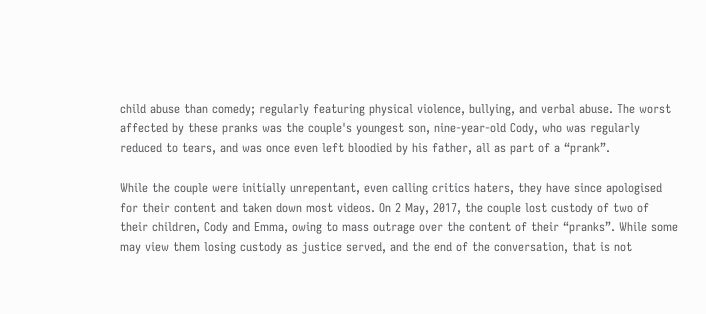child abuse than comedy; regularly featuring physical violence, bullying, and verbal abuse. The worst affected by these pranks was the couple's youngest son, nine-year-old Cody, who was regularly reduced to tears, and was once even left bloodied by his father, all as part of a “prank”.

While the couple were initially unrepentant, even calling critics haters, they have since apologised for their content and taken down most videos. On 2 May, 2017, the couple lost custody of two of their children, Cody and Emma, owing to mass outrage over the content of their “pranks”. While some may view them losing custody as justice served, and the end of the conversation, that is not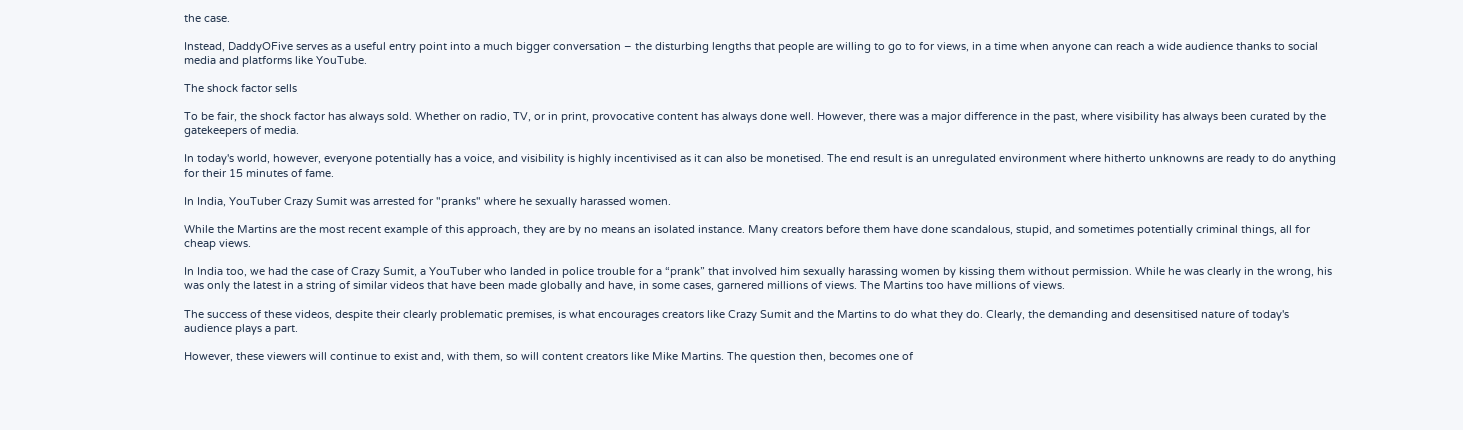the case.

Instead, DaddyOFive serves as a useful entry point into a much bigger conversation – the disturbing lengths that people are willing to go to for views, in a time when anyone can reach a wide audience thanks to social media and platforms like YouTube.

The shock factor sells

To be fair, the shock factor has always sold. Whether on radio, TV, or in print, provocative content has always done well. However, there was a major difference in the past, where visibility has always been curated by the gatekeepers of media.

In today's world, however, everyone potentially has a voice, and visibility is highly incentivised as it can also be monetised. The end result is an unregulated environment where hitherto unknowns are ready to do anything for their 15 minutes of fame.

In India, YouTuber Crazy Sumit was arrested for "pranks" where he sexually harassed women.

While the Martins are the most recent example of this approach, they are by no means an isolated instance. Many creators before them have done scandalous, stupid, and sometimes potentially criminal things, all for cheap views.

In India too, we had the case of Crazy Sumit, a YouTuber who landed in police trouble for a “prank” that involved him sexually harassing women by kissing them without permission. While he was clearly in the wrong, his was only the latest in a string of similar videos that have been made globally and have, in some cases, garnered millions of views. The Martins too have millions of views.

The success of these videos, despite their clearly problematic premises, is what encourages creators like Crazy Sumit and the Martins to do what they do. Clearly, the demanding and desensitised nature of today's audience plays a part.

However, these viewers will continue to exist and, with them, so will content creators like Mike Martins. The question then, becomes one of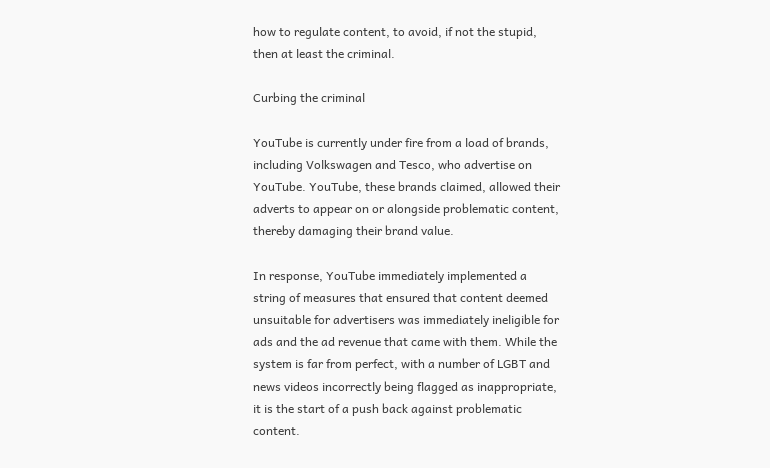how to regulate content, to avoid, if not the stupid, then at least the criminal.

Curbing the criminal

YouTube is currently under fire from a load of brands, including Volkswagen and Tesco, who advertise on YouTube. YouTube, these brands claimed, allowed their adverts to appear on or alongside problematic content, thereby damaging their brand value.

In response, YouTube immediately implemented a string of measures that ensured that content deemed unsuitable for advertisers was immediately ineligible for ads and the ad revenue that came with them. While the system is far from perfect, with a number of LGBT and news videos incorrectly being flagged as inappropriate, it is the start of a push back against problematic content.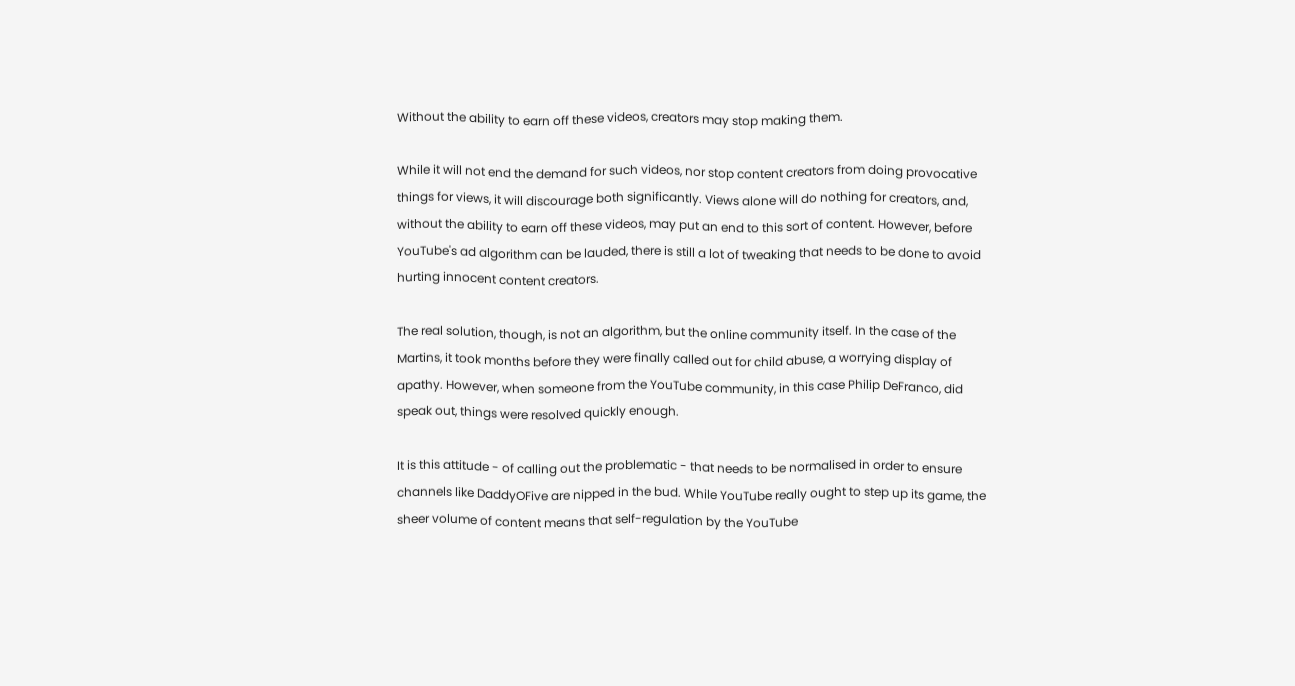Without the ability to earn off these videos, creators may stop making them.

While it will not end the demand for such videos, nor stop content creators from doing provocative things for views, it will discourage both significantly. Views alone will do nothing for creators, and, without the ability to earn off these videos, may put an end to this sort of content. However, before YouTube's ad algorithm can be lauded, there is still a lot of tweaking that needs to be done to avoid hurting innocent content creators.

The real solution, though, is not an algorithm, but the online community itself. In the case of the Martins, it took months before they were finally called out for child abuse, a worrying display of apathy. However, when someone from the YouTube community, in this case Philip DeFranco, did speak out, things were resolved quickly enough.

It is this attitude - of calling out the problematic - that needs to be normalised in order to ensure channels like DaddyOFive are nipped in the bud. While YouTube really ought to step up its game, the sheer volume of content means that self-regulation by the YouTube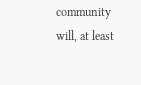community will, at least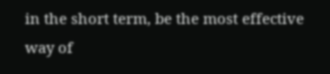in the short term, be the most effective way of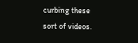curbing these sort of videos.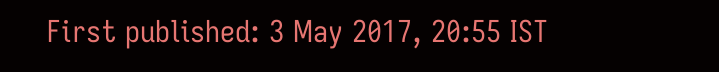First published: 3 May 2017, 20:55 IST